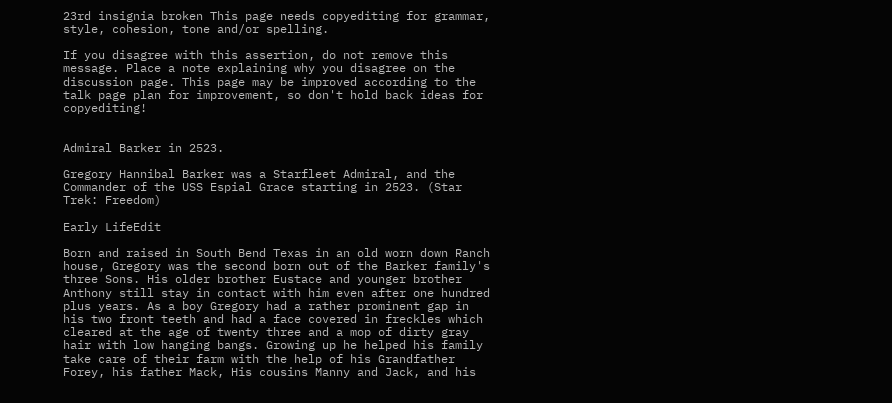23rd insignia broken This page needs copyediting for grammar, style, cohesion, tone and/or spelling.

If you disagree with this assertion, do not remove this message. Place a note explaining why you disagree on the discussion page. This page may be improved according to the talk page plan for improvement, so don't hold back ideas for copyediting!


Admiral Barker in 2523.

Gregory Hannibal Barker was a Starfleet Admiral, and the Commander of the USS Espial Grace starting in 2523. (Star Trek: Freedom)

Early LifeEdit

Born and raised in South Bend Texas in an old worn down Ranch house, Gregory was the second born out of the Barker family's three Sons. His older brother Eustace and younger brother Anthony still stay in contact with him even after one hundred plus years. As a boy Gregory had a rather prominent gap in his two front teeth and had a face covered in freckles which cleared at the age of twenty three and a mop of dirty gray hair with low hanging bangs. Growing up he helped his family take care of their farm with the help of his Grandfather Forey, his father Mack, His cousins Manny and Jack, and his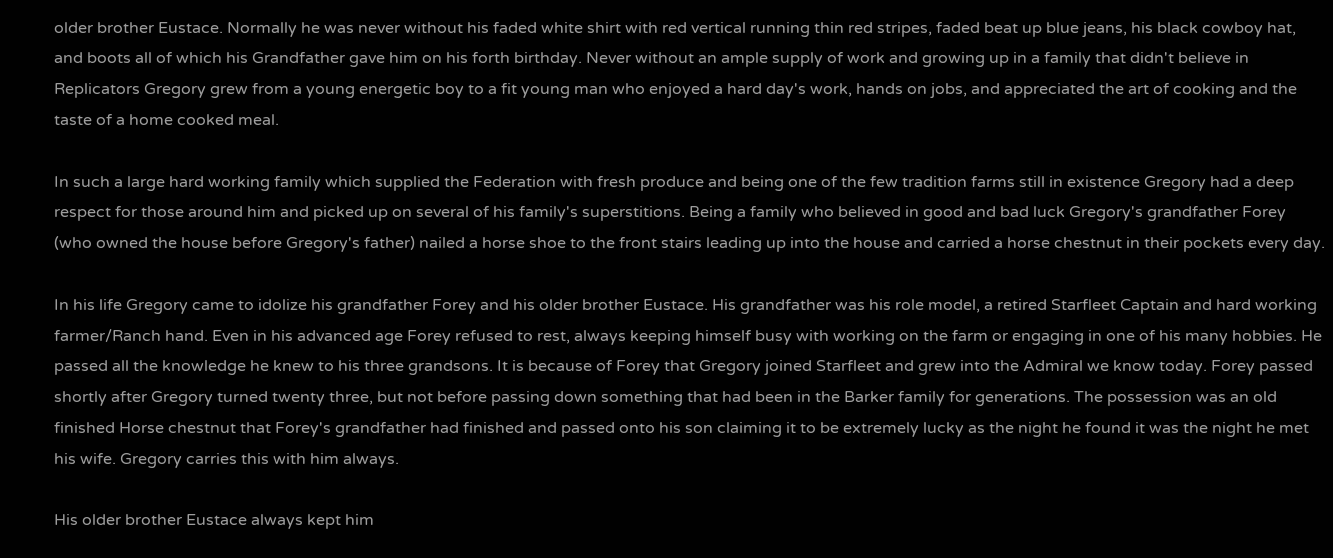older brother Eustace. Normally he was never without his faded white shirt with red vertical running thin red stripes, faded beat up blue jeans, his black cowboy hat, and boots all of which his Grandfather gave him on his forth birthday. Never without an ample supply of work and growing up in a family that didn't believe in Replicators Gregory grew from a young energetic boy to a fit young man who enjoyed a hard day's work, hands on jobs, and appreciated the art of cooking and the taste of a home cooked meal.

In such a large hard working family which supplied the Federation with fresh produce and being one of the few tradition farms still in existence Gregory had a deep respect for those around him and picked up on several of his family's superstitions. Being a family who believed in good and bad luck Gregory's grandfather Forey (who owned the house before Gregory's father) nailed a horse shoe to the front stairs leading up into the house and carried a horse chestnut in their pockets every day.

In his life Gregory came to idolize his grandfather Forey and his older brother Eustace. His grandfather was his role model, a retired Starfleet Captain and hard working farmer/Ranch hand. Even in his advanced age Forey refused to rest, always keeping himself busy with working on the farm or engaging in one of his many hobbies. He passed all the knowledge he knew to his three grandsons. It is because of Forey that Gregory joined Starfleet and grew into the Admiral we know today. Forey passed shortly after Gregory turned twenty three, but not before passing down something that had been in the Barker family for generations. The possession was an old finished Horse chestnut that Forey's grandfather had finished and passed onto his son claiming it to be extremely lucky as the night he found it was the night he met his wife. Gregory carries this with him always.

His older brother Eustace always kept him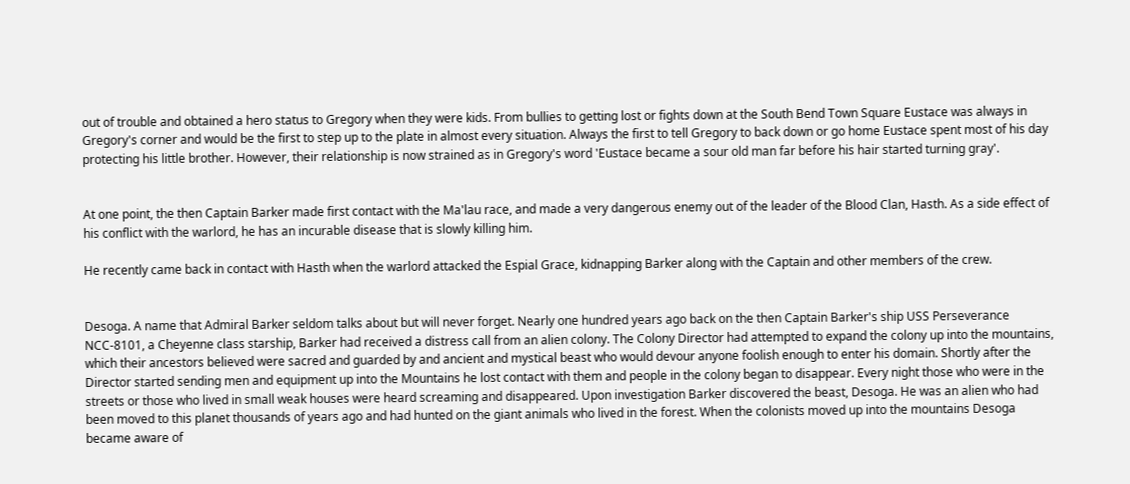out of trouble and obtained a hero status to Gregory when they were kids. From bullies to getting lost or fights down at the South Bend Town Square Eustace was always in Gregory's corner and would be the first to step up to the plate in almost every situation. Always the first to tell Gregory to back down or go home Eustace spent most of his day protecting his little brother. However, their relationship is now strained as in Gregory's word 'Eustace became a sour old man far before his hair started turning gray'.


At one point, the then Captain Barker made first contact with the Ma'lau race, and made a very dangerous enemy out of the leader of the Blood Clan, Hasth. As a side effect of his conflict with the warlord, he has an incurable disease that is slowly killing him.

He recently came back in contact with Hasth when the warlord attacked the Espial Grace, kidnapping Barker along with the Captain and other members of the crew.


Desoga. A name that Admiral Barker seldom talks about but will never forget. Nearly one hundred years ago back on the then Captain Barker's ship USS Perseverance NCC-8101, a Cheyenne class starship, Barker had received a distress call from an alien colony. The Colony Director had attempted to expand the colony up into the mountains, which their ancestors believed were sacred and guarded by and ancient and mystical beast who would devour anyone foolish enough to enter his domain. Shortly after the Director started sending men and equipment up into the Mountains he lost contact with them and people in the colony began to disappear. Every night those who were in the streets or those who lived in small weak houses were heard screaming and disappeared. Upon investigation Barker discovered the beast, Desoga. He was an alien who had been moved to this planet thousands of years ago and had hunted on the giant animals who lived in the forest. When the colonists moved up into the mountains Desoga became aware of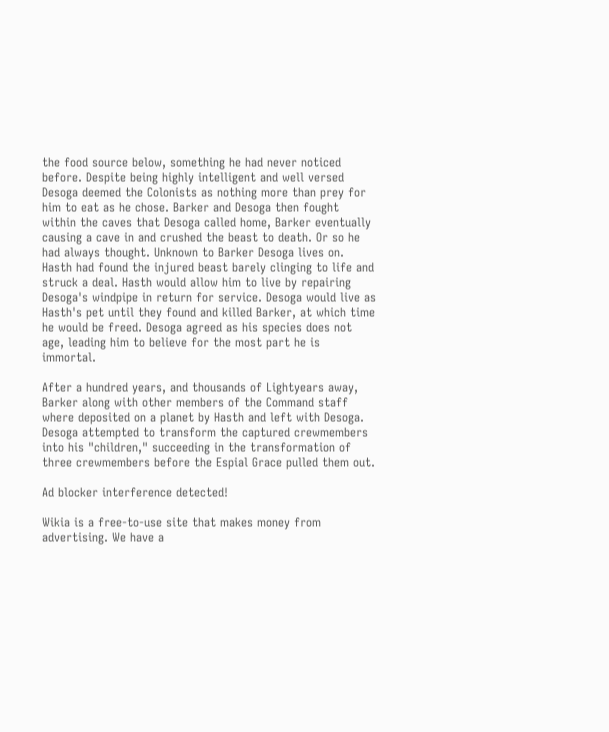the food source below, something he had never noticed before. Despite being highly intelligent and well versed Desoga deemed the Colonists as nothing more than prey for him to eat as he chose. Barker and Desoga then fought within the caves that Desoga called home, Barker eventually causing a cave in and crushed the beast to death. Or so he had always thought. Unknown to Barker Desoga lives on. Hasth had found the injured beast barely clinging to life and struck a deal. Hasth would allow him to live by repairing Desoga's windpipe in return for service. Desoga would live as Hasth's pet until they found and killed Barker, at which time he would be freed. Desoga agreed as his species does not age, leading him to believe for the most part he is immortal.

After a hundred years, and thousands of Lightyears away, Barker along with other members of the Command staff where deposited on a planet by Hasth and left with Desoga. Desoga attempted to transform the captured crewmembers into his "children," succeeding in the transformation of three crewmembers before the Espial Grace pulled them out.

Ad blocker interference detected!

Wikia is a free-to-use site that makes money from advertising. We have a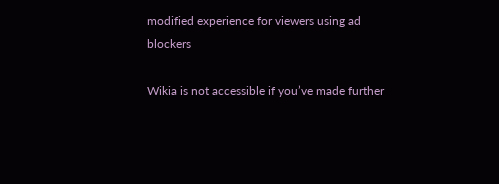modified experience for viewers using ad blockers

Wikia is not accessible if you’ve made further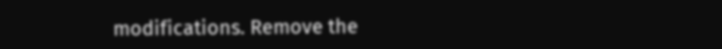modifications. Remove the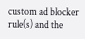custom ad blocker rule(s) and the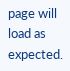page will load as expected.